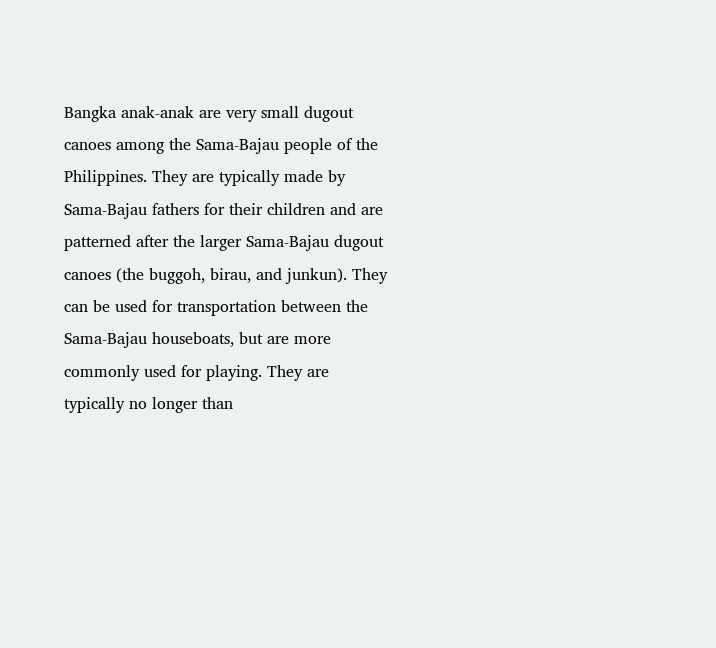Bangka anak-anak are very small dugout canoes among the Sama-Bajau people of the Philippines. They are typically made by Sama-Bajau fathers for their children and are patterned after the larger Sama-Bajau dugout canoes (the buggoh, birau, and junkun). They can be used for transportation between the Sama-Bajau houseboats, but are more commonly used for playing. They are typically no longer than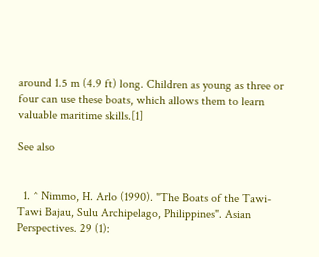around 1.5 m (4.9 ft) long. Children as young as three or four can use these boats, which allows them to learn valuable maritime skills.[1]

See also


  1. ^ Nimmo, H. Arlo (1990). "The Boats of the Tawi-Tawi Bajau, Sulu Archipelago, Philippines". Asian Perspectives. 29 (1):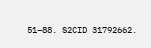51–88. S2CID 31792662.